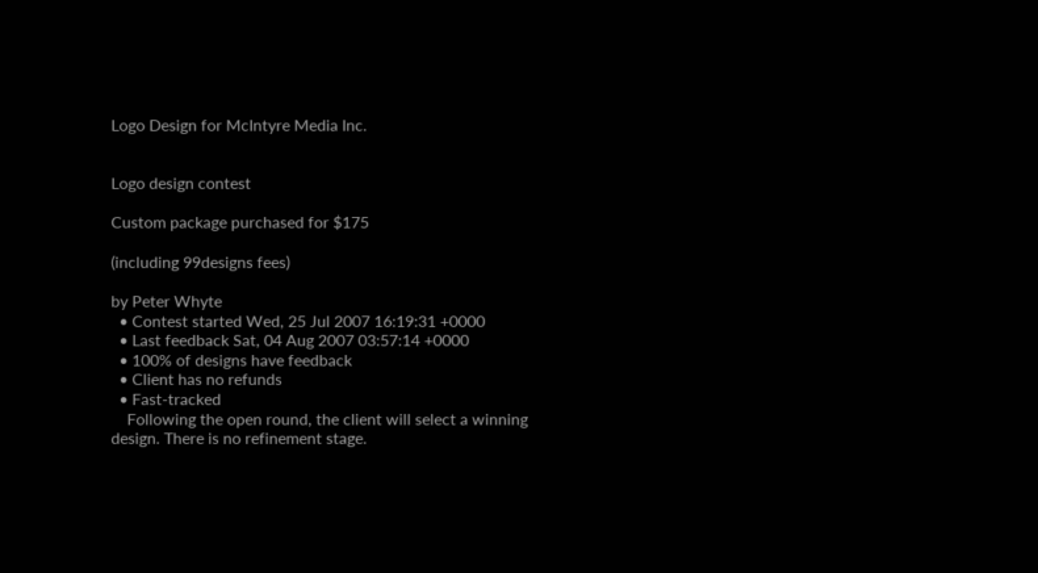Logo Design for McIntyre Media Inc.


Logo design contest

Custom package purchased for $175

(including 99designs fees)

by Peter Whyte
  • Contest started Wed, 25 Jul 2007 16:19:31 +0000
  • Last feedback Sat, 04 Aug 2007 03:57:14 +0000
  • 100% of designs have feedback
  • Client has no refunds
  • Fast-tracked
    Following the open round, the client will select a winning design. There is no refinement stage.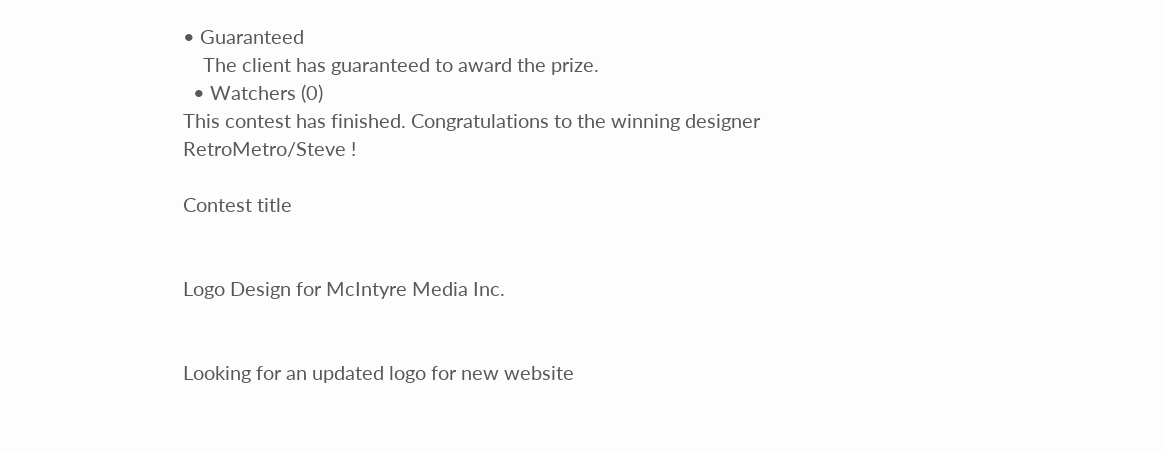• Guaranteed
    The client has guaranteed to award the prize.
  • Watchers (0)
This contest has finished. Congratulations to the winning designer RetroMetro/Steve !

Contest title


Logo Design for McIntyre Media Inc.


Looking for an updated logo for new website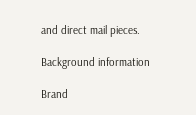and direct mail pieces.

Background information

Brand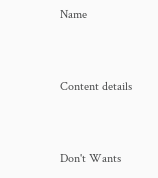Name


Content details


Don't Wants